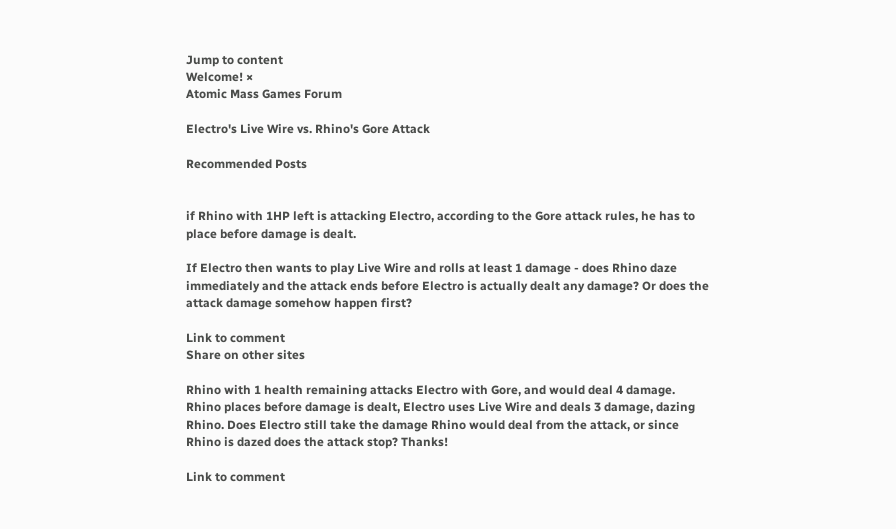Jump to content
Welcome! ×
Atomic Mass Games Forum

Electro's Live Wire vs. Rhino's Gore Attack

Recommended Posts


if Rhino with 1HP left is attacking Electro, according to the Gore attack rules, he has to place before damage is dealt.

If Electro then wants to play Live Wire and rolls at least 1 damage - does Rhino daze immediately and the attack ends before Electro is actually dealt any damage? Or does the attack damage somehow happen first?

Link to comment
Share on other sites

Rhino with 1 health remaining attacks Electro with Gore, and would deal 4 damage. Rhino places before damage is dealt, Electro uses Live Wire and deals 3 damage, dazing Rhino. Does Electro still take the damage Rhino would deal from the attack, or since Rhino is dazed does the attack stop? Thanks!

Link to comment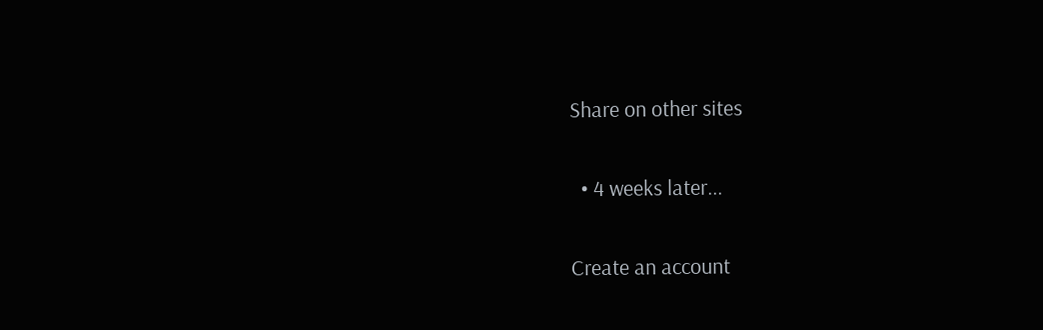Share on other sites

  • 4 weeks later...

Create an account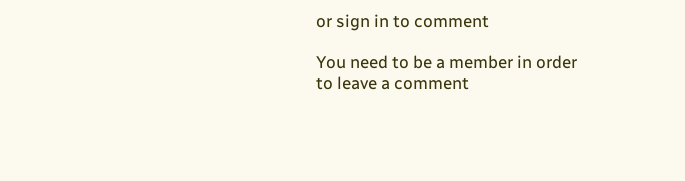or sign in to comment

You need to be a member in order to leave a comment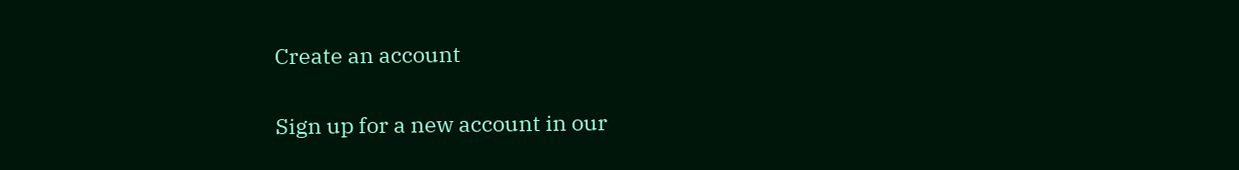Create an account

Sign up for a new account in our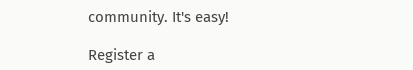community. It's easy!

Register a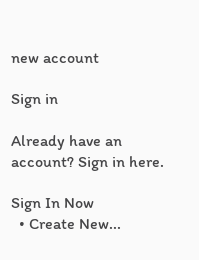new account

Sign in

Already have an account? Sign in here.

Sign In Now
  • Create New...